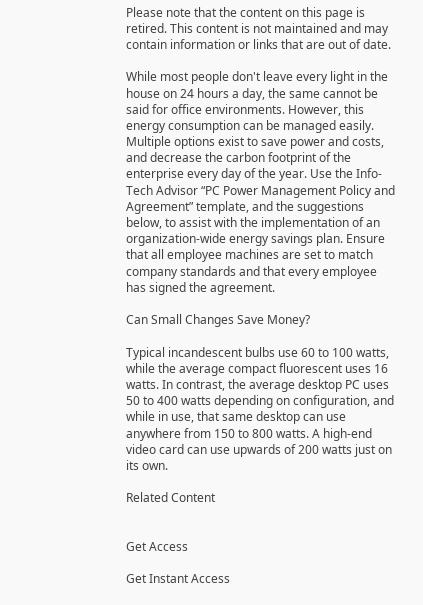Please note that the content on this page is retired. This content is not maintained and may contain information or links that are out of date.

While most people don't leave every light in the house on 24 hours a day, the same cannot be said for office environments. However, this energy consumption can be managed easily. Multiple options exist to save power and costs, and decrease the carbon footprint of the enterprise every day of the year. Use the Info-Tech Advisor “PC Power Management Policy and Agreement” template, and the suggestions below, to assist with the implementation of an organization-wide energy savings plan. Ensure that all employee machines are set to match company standards and that every employee has signed the agreement.

Can Small Changes Save Money?

Typical incandescent bulbs use 60 to 100 watts, while the average compact fluorescent uses 16 watts. In contrast, the average desktop PC uses 50 to 400 watts depending on configuration, and while in use, that same desktop can use anywhere from 150 to 800 watts. A high-end video card can use upwards of 200 watts just on its own.

Related Content


Get Access

Get Instant Access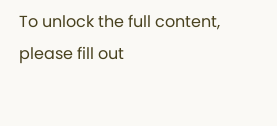To unlock the full content, please fill out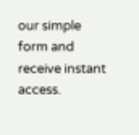our simple form and receive instant access.